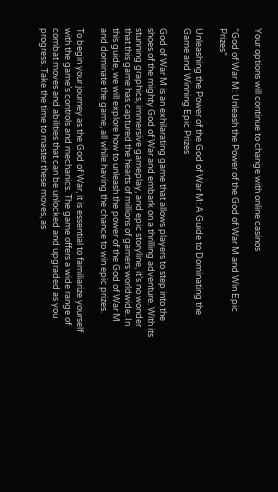Your options will continue to change with online casinos

“God of War M: Unleash the Power of the God of War M and Win Epic Prizes”

Unleashing the Power of the God of War M: A Guide to Dominating the Game and Winning Epic Prizes

God of War M is an exhilarating game that allows players to step into the shoes of the mighty God of War and embark on a thrilling adventure. With its stunning graphics, immersive gameplay, and epic storyline, it’s no wonder that this game has captured the hearts of millions of gamers worldwide. In this guide, we will explore how to unleash the power of the God of War M and dominate the game, all while having the chance to win epic prizes.

To begin your journey as the God of War, it is essential to familiarize yourself with the game’s controls and mechanics. The game offers a wide range of combat moves and abilities that can be unlocked and upgraded as you progress. Take the time to master these moves, as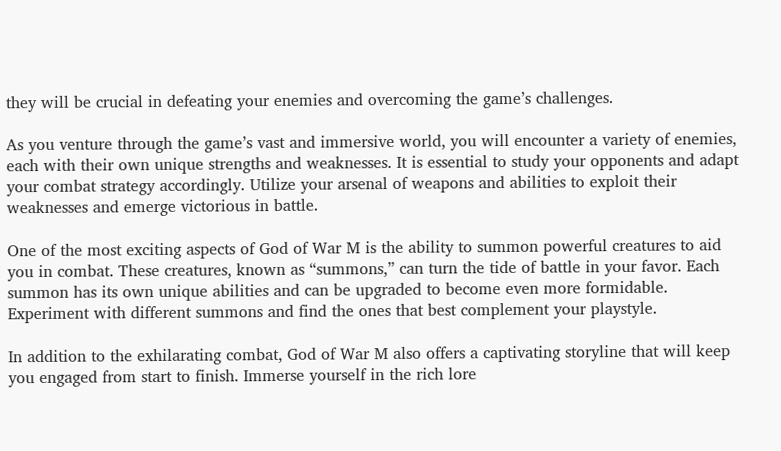they will be crucial in defeating your enemies and overcoming the game’s challenges.

As you venture through the game’s vast and immersive world, you will encounter a variety of enemies, each with their own unique strengths and weaknesses. It is essential to study your opponents and adapt your combat strategy accordingly. Utilize your arsenal of weapons and abilities to exploit their weaknesses and emerge victorious in battle.

One of the most exciting aspects of God of War M is the ability to summon powerful creatures to aid you in combat. These creatures, known as “summons,” can turn the tide of battle in your favor. Each summon has its own unique abilities and can be upgraded to become even more formidable. Experiment with different summons and find the ones that best complement your playstyle.

In addition to the exhilarating combat, God of War M also offers a captivating storyline that will keep you engaged from start to finish. Immerse yourself in the rich lore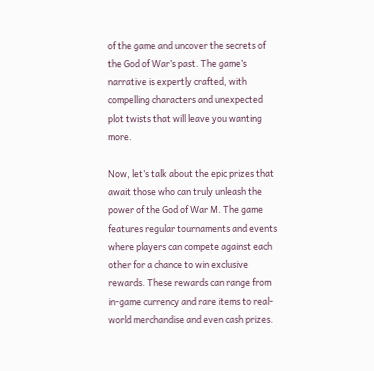of the game and uncover the secrets of the God of War’s past. The game’s narrative is expertly crafted, with compelling characters and unexpected plot twists that will leave you wanting more.

Now, let’s talk about the epic prizes that await those who can truly unleash the power of the God of War M. The game features regular tournaments and events where players can compete against each other for a chance to win exclusive rewards. These rewards can range from in-game currency and rare items to real-world merchandise and even cash prizes.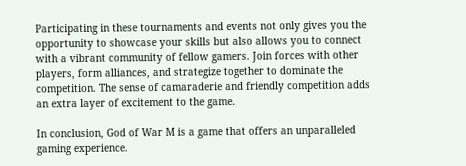Participating in these tournaments and events not only gives you the opportunity to showcase your skills but also allows you to connect with a vibrant community of fellow gamers. Join forces with other players, form alliances, and strategize together to dominate the competition. The sense of camaraderie and friendly competition adds an extra layer of excitement to the game.

In conclusion, God of War M is a game that offers an unparalleled gaming experience.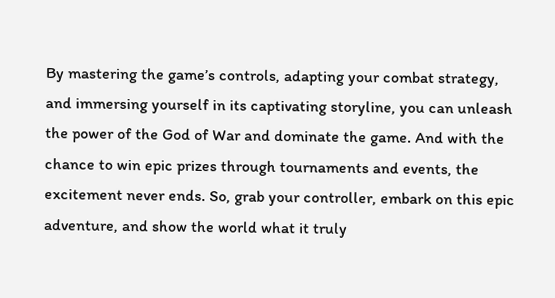By mastering the game’s controls, adapting your combat strategy, and immersing yourself in its captivating storyline, you can unleash the power of the God of War and dominate the game. And with the chance to win epic prizes through tournaments and events, the excitement never ends. So, grab your controller, embark on this epic adventure, and show the world what it truly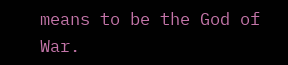means to be the God of War.